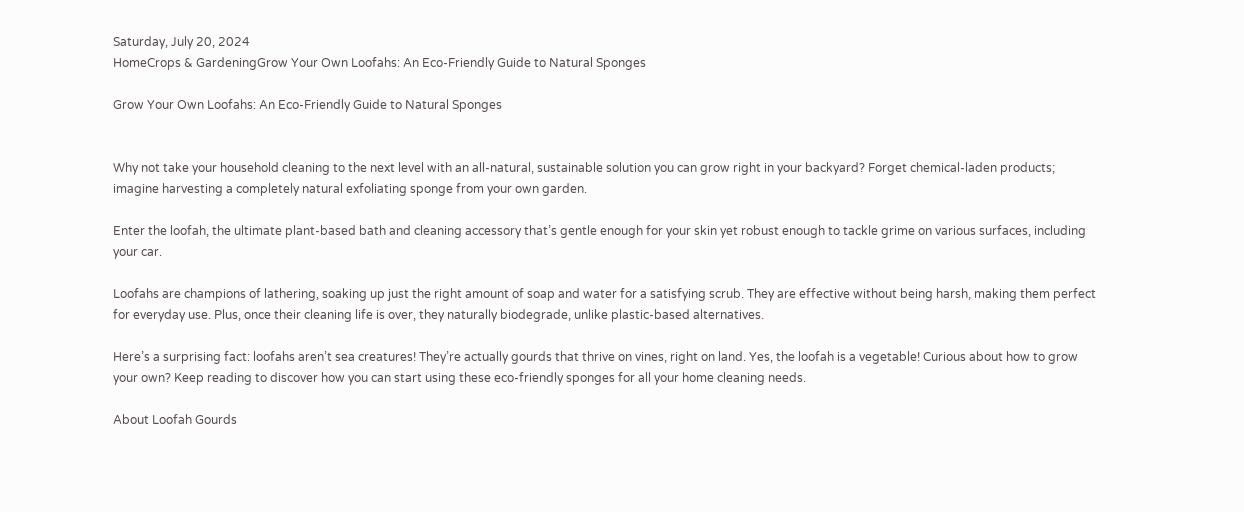Saturday, July 20, 2024
HomeCrops & GardeningGrow Your Own Loofahs: An Eco-Friendly Guide to Natural Sponges

Grow Your Own Loofahs: An Eco-Friendly Guide to Natural Sponges


Why not take your household cleaning to the next level with an all-natural, sustainable solution you can grow right in your backyard? Forget chemical-laden products; imagine harvesting a completely natural exfoliating sponge from your own garden.

Enter the loofah, the ultimate plant-based bath and cleaning accessory that’s gentle enough for your skin yet robust enough to tackle grime on various surfaces, including your car.

Loofahs are champions of lathering, soaking up just the right amount of soap and water for a satisfying scrub. They are effective without being harsh, making them perfect for everyday use. Plus, once their cleaning life is over, they naturally biodegrade, unlike plastic-based alternatives.

Here’s a surprising fact: loofahs aren’t sea creatures! They’re actually gourds that thrive on vines, right on land. Yes, the loofah is a vegetable! Curious about how to grow your own? Keep reading to discover how you can start using these eco-friendly sponges for all your home cleaning needs.

About Loofah Gourds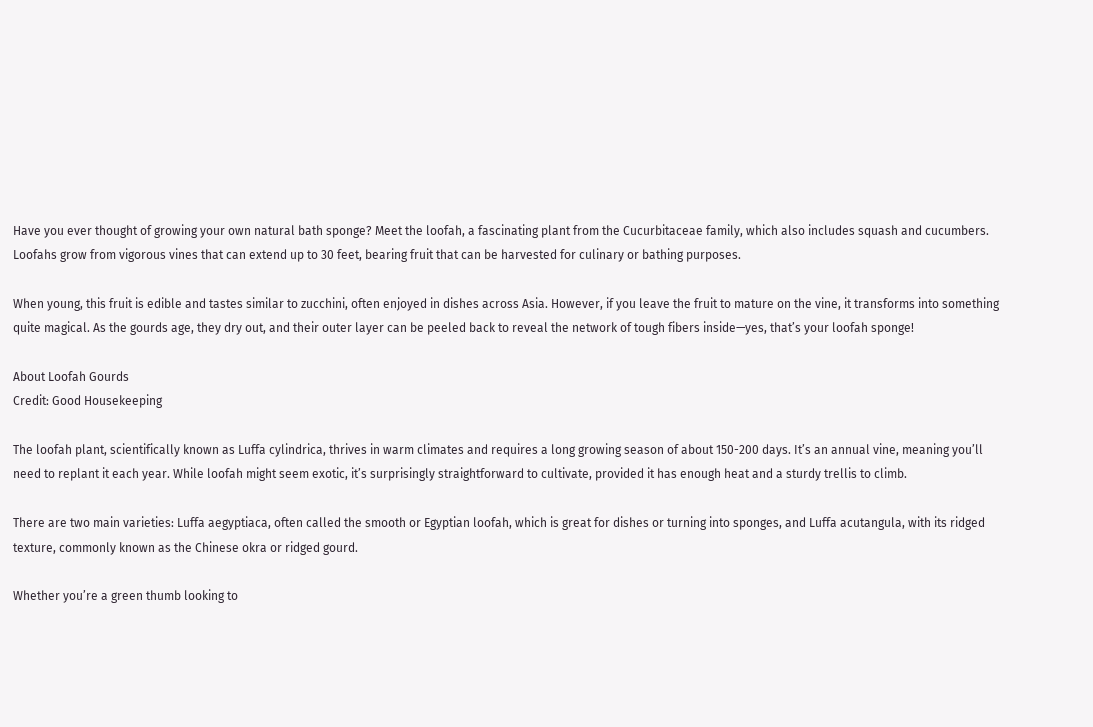Have you ever thought of growing your own natural bath sponge? Meet the loofah, a fascinating plant from the Cucurbitaceae family, which also includes squash and cucumbers. Loofahs grow from vigorous vines that can extend up to 30 feet, bearing fruit that can be harvested for culinary or bathing purposes.

When young, this fruit is edible and tastes similar to zucchini, often enjoyed in dishes across Asia. However, if you leave the fruit to mature on the vine, it transforms into something quite magical. As the gourds age, they dry out, and their outer layer can be peeled back to reveal the network of tough fibers inside—yes, that’s your loofah sponge!

About Loofah Gourds
Credit: Good Housekeeping

The loofah plant, scientifically known as Luffa cylindrica, thrives in warm climates and requires a long growing season of about 150-200 days. It’s an annual vine, meaning you’ll need to replant it each year. While loofah might seem exotic, it’s surprisingly straightforward to cultivate, provided it has enough heat and a sturdy trellis to climb.

There are two main varieties: Luffa aegyptiaca, often called the smooth or Egyptian loofah, which is great for dishes or turning into sponges, and Luffa acutangula, with its ridged texture, commonly known as the Chinese okra or ridged gourd.

Whether you’re a green thumb looking to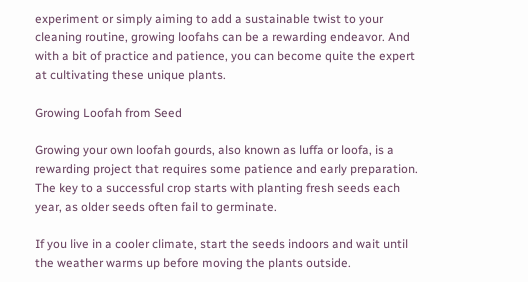experiment or simply aiming to add a sustainable twist to your cleaning routine, growing loofahs can be a rewarding endeavor. And with a bit of practice and patience, you can become quite the expert at cultivating these unique plants.

Growing Loofah from Seed

Growing your own loofah gourds, also known as luffa or loofa, is a rewarding project that requires some patience and early preparation. The key to a successful crop starts with planting fresh seeds each year, as older seeds often fail to germinate.

If you live in a cooler climate, start the seeds indoors and wait until the weather warms up before moving the plants outside.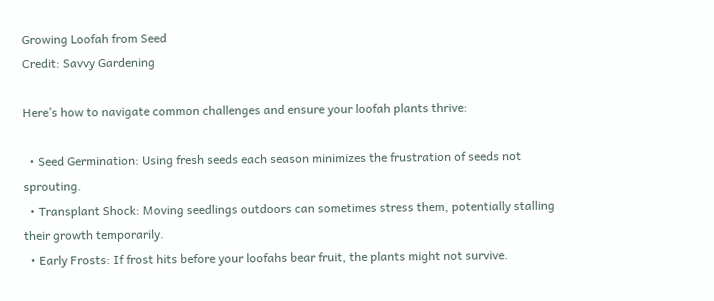Growing Loofah from Seed
Credit: Savvy Gardening

Here’s how to navigate common challenges and ensure your loofah plants thrive:

  • Seed Germination: Using fresh seeds each season minimizes the frustration of seeds not sprouting.
  • Transplant Shock: Moving seedlings outdoors can sometimes stress them, potentially stalling their growth temporarily.
  • Early Frosts: If frost hits before your loofahs bear fruit, the plants might not survive.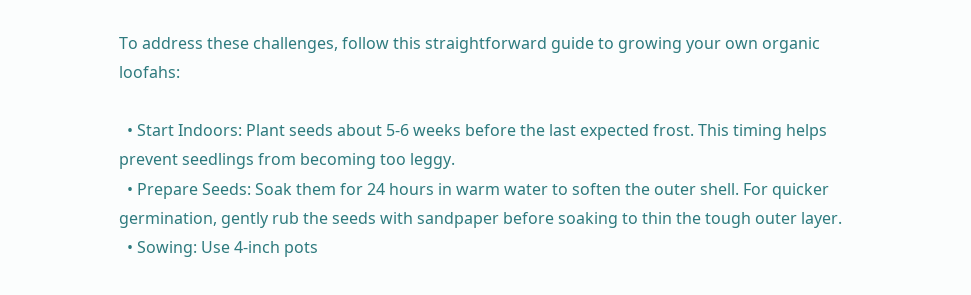To address these challenges, follow this straightforward guide to growing your own organic loofahs:

  • Start Indoors: Plant seeds about 5-6 weeks before the last expected frost. This timing helps prevent seedlings from becoming too leggy.
  • Prepare Seeds: Soak them for 24 hours in warm water to soften the outer shell. For quicker germination, gently rub the seeds with sandpaper before soaking to thin the tough outer layer.
  • Sowing: Use 4-inch pots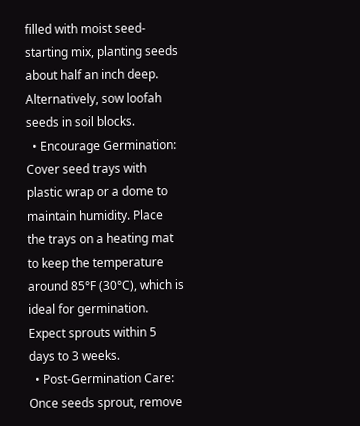filled with moist seed-starting mix, planting seeds about half an inch deep. Alternatively, sow loofah seeds in soil blocks.
  • Encourage Germination: Cover seed trays with plastic wrap or a dome to maintain humidity. Place the trays on a heating mat to keep the temperature around 85°F (30°C), which is ideal for germination. Expect sprouts within 5 days to 3 weeks.
  • Post-Germination Care: Once seeds sprout, remove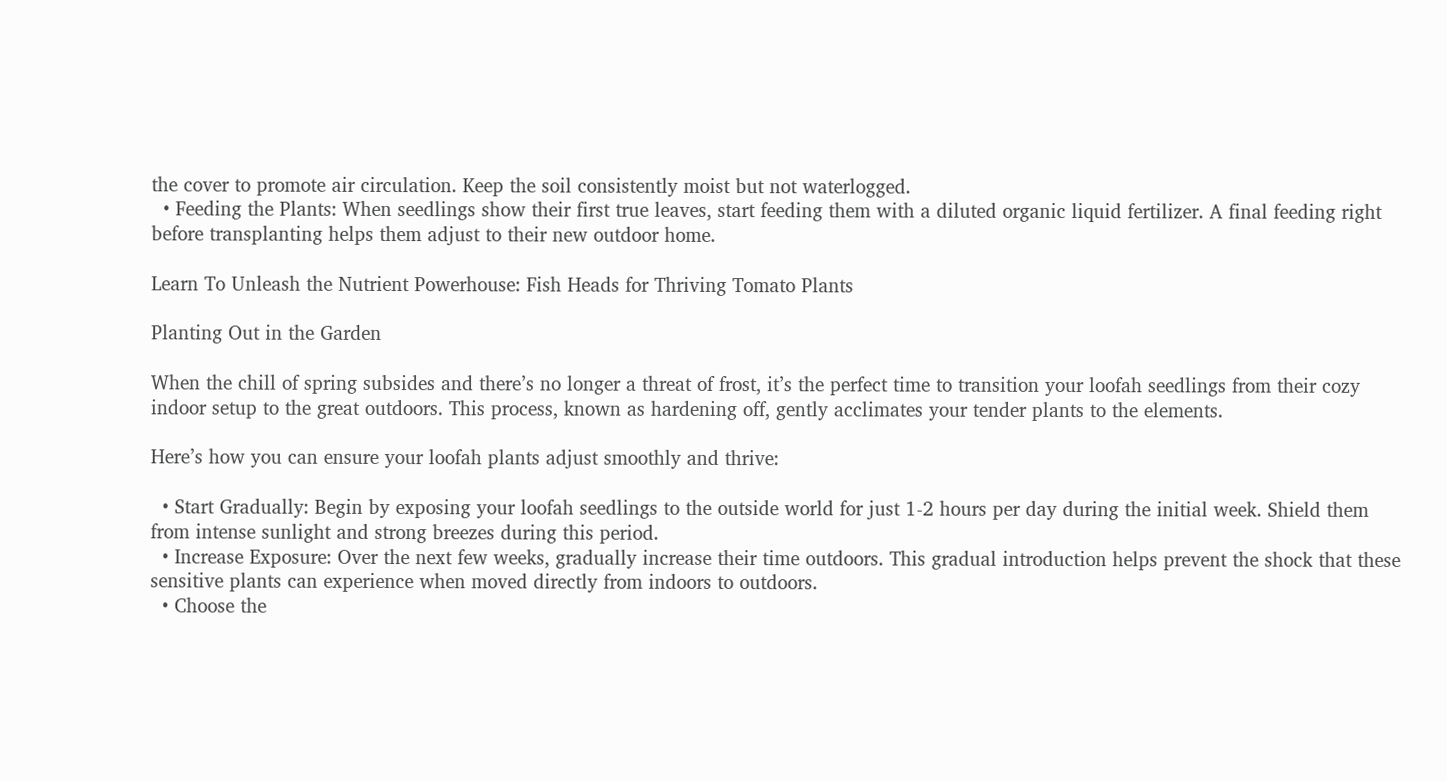the cover to promote air circulation. Keep the soil consistently moist but not waterlogged.
  • Feeding the Plants: When seedlings show their first true leaves, start feeding them with a diluted organic liquid fertilizer. A final feeding right before transplanting helps them adjust to their new outdoor home.

Learn To Unleash the Nutrient Powerhouse: Fish Heads for Thriving Tomato Plants

Planting Out in the Garden

When the chill of spring subsides and there’s no longer a threat of frost, it’s the perfect time to transition your loofah seedlings from their cozy indoor setup to the great outdoors. This process, known as hardening off, gently acclimates your tender plants to the elements.

Here’s how you can ensure your loofah plants adjust smoothly and thrive:

  • Start Gradually: Begin by exposing your loofah seedlings to the outside world for just 1-2 hours per day during the initial week. Shield them from intense sunlight and strong breezes during this period.
  • Increase Exposure: Over the next few weeks, gradually increase their time outdoors. This gradual introduction helps prevent the shock that these sensitive plants can experience when moved directly from indoors to outdoors.
  • Choose the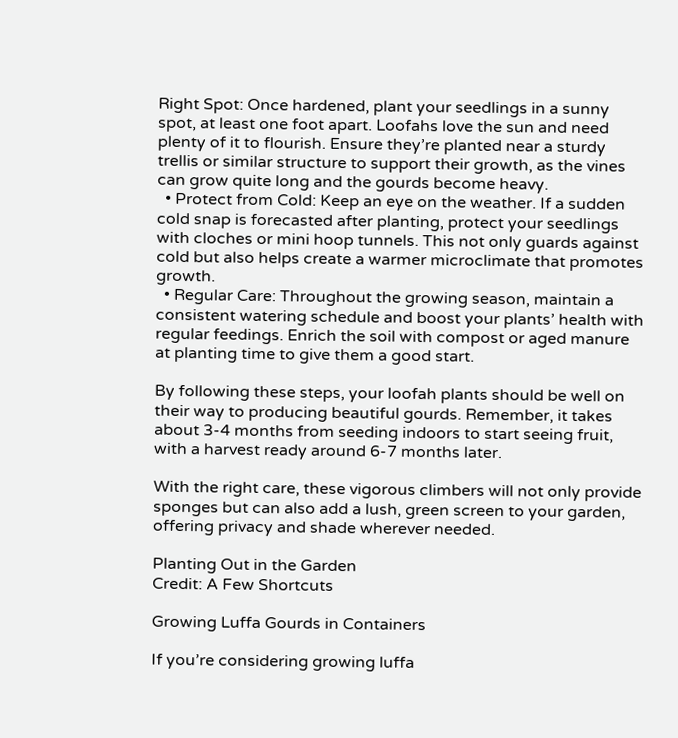Right Spot: Once hardened, plant your seedlings in a sunny spot, at least one foot apart. Loofahs love the sun and need plenty of it to flourish. Ensure they’re planted near a sturdy trellis or similar structure to support their growth, as the vines can grow quite long and the gourds become heavy.
  • Protect from Cold: Keep an eye on the weather. If a sudden cold snap is forecasted after planting, protect your seedlings with cloches or mini hoop tunnels. This not only guards against cold but also helps create a warmer microclimate that promotes growth.
  • Regular Care: Throughout the growing season, maintain a consistent watering schedule and boost your plants’ health with regular feedings. Enrich the soil with compost or aged manure at planting time to give them a good start.

By following these steps, your loofah plants should be well on their way to producing beautiful gourds. Remember, it takes about 3-4 months from seeding indoors to start seeing fruit, with a harvest ready around 6-7 months later.

With the right care, these vigorous climbers will not only provide sponges but can also add a lush, green screen to your garden, offering privacy and shade wherever needed.

Planting Out in the Garden
Credit: A Few Shortcuts

Growing Luffa Gourds in Containers

If you’re considering growing luffa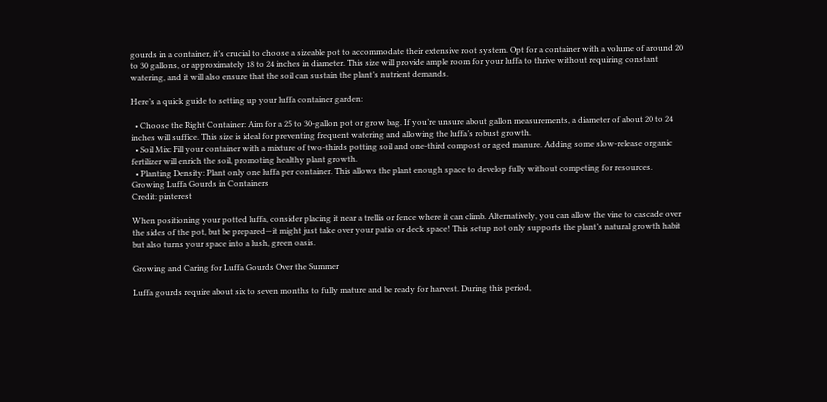gourds in a container, it’s crucial to choose a sizeable pot to accommodate their extensive root system. Opt for a container with a volume of around 20 to 30 gallons, or approximately 18 to 24 inches in diameter. This size will provide ample room for your luffa to thrive without requiring constant watering, and it will also ensure that the soil can sustain the plant’s nutrient demands.

Here’s a quick guide to setting up your luffa container garden:

  • Choose the Right Container: Aim for a 25 to 30-gallon pot or grow bag. If you’re unsure about gallon measurements, a diameter of about 20 to 24 inches will suffice. This size is ideal for preventing frequent watering and allowing the luffa’s robust growth.
  • Soil Mix: Fill your container with a mixture of two-thirds potting soil and one-third compost or aged manure. Adding some slow-release organic fertilizer will enrich the soil, promoting healthy plant growth.
  • Planting Density: Plant only one luffa per container. This allows the plant enough space to develop fully without competing for resources.
Growing Luffa Gourds in Containers
Credit: pinterest

When positioning your potted luffa, consider placing it near a trellis or fence where it can climb. Alternatively, you can allow the vine to cascade over the sides of the pot, but be prepared—it might just take over your patio or deck space! This setup not only supports the plant’s natural growth habit but also turns your space into a lush, green oasis.

Growing and Caring for Luffa Gourds Over the Summer

Luffa gourds require about six to seven months to fully mature and be ready for harvest. During this period,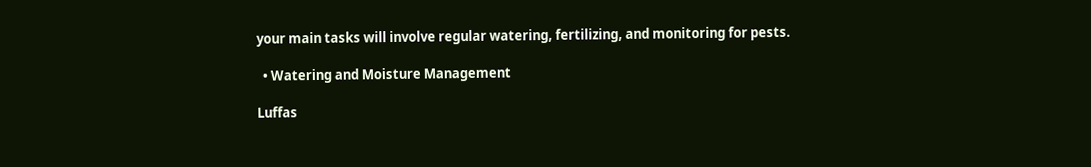your main tasks will involve regular watering, fertilizing, and monitoring for pests.

  • Watering and Moisture Management

Luffas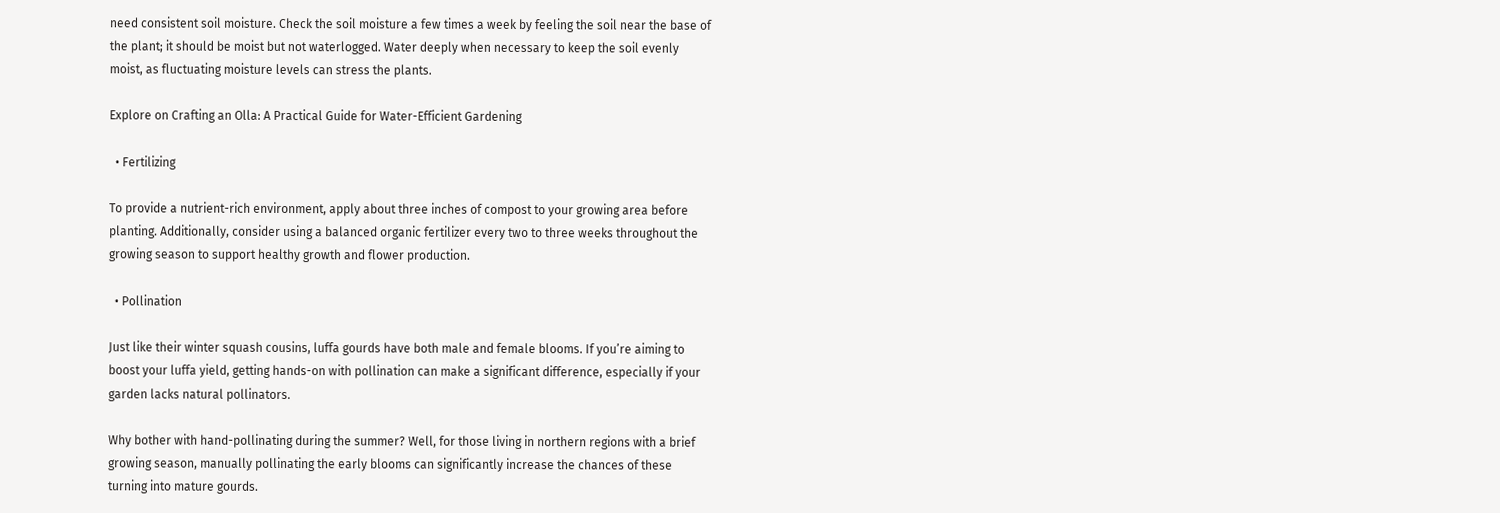need consistent soil moisture. Check the soil moisture a few times a week by feeling the soil near the base of the plant; it should be moist but not waterlogged. Water deeply when necessary to keep the soil evenly moist, as fluctuating moisture levels can stress the plants.

Explore on Crafting an Olla: A Practical Guide for Water-Efficient Gardening

  • Fertilizing

To provide a nutrient-rich environment, apply about three inches of compost to your growing area before planting. Additionally, consider using a balanced organic fertilizer every two to three weeks throughout the growing season to support healthy growth and flower production.

  • Pollination

Just like their winter squash cousins, luffa gourds have both male and female blooms. If you’re aiming to boost your luffa yield, getting hands-on with pollination can make a significant difference, especially if your garden lacks natural pollinators.

Why bother with hand-pollinating during the summer? Well, for those living in northern regions with a brief growing season, manually pollinating the early blooms can significantly increase the chances of these turning into mature gourds.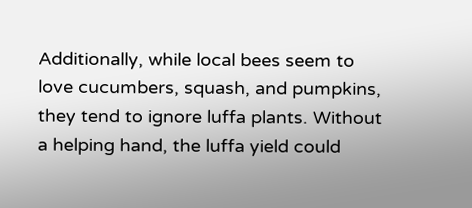Additionally, while local bees seem to love cucumbers, squash, and pumpkins, they tend to ignore luffa plants. Without a helping hand, the luffa yield could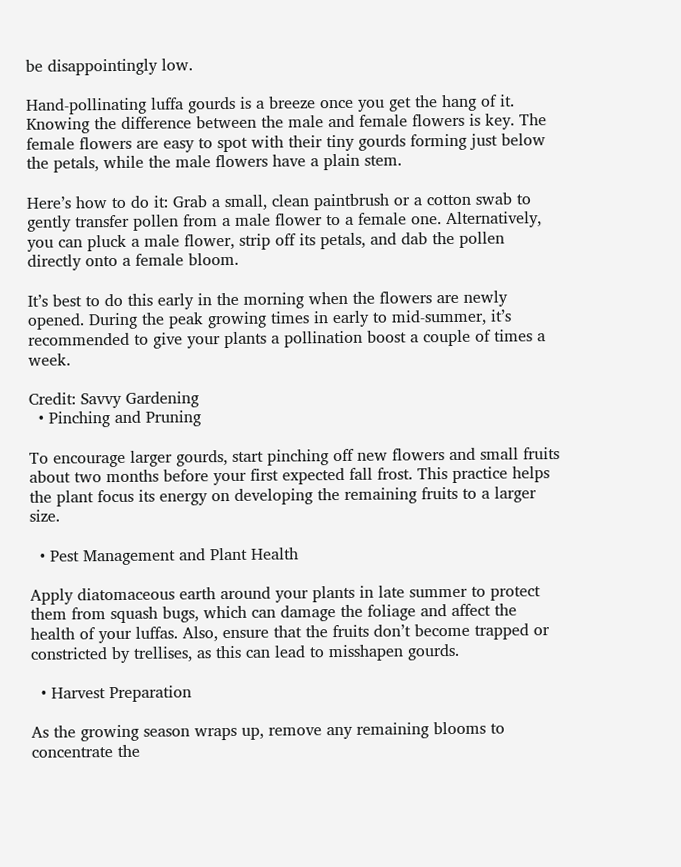be disappointingly low.

Hand-pollinating luffa gourds is a breeze once you get the hang of it. Knowing the difference between the male and female flowers is key. The female flowers are easy to spot with their tiny gourds forming just below the petals, while the male flowers have a plain stem.

Here’s how to do it: Grab a small, clean paintbrush or a cotton swab to gently transfer pollen from a male flower to a female one. Alternatively, you can pluck a male flower, strip off its petals, and dab the pollen directly onto a female bloom.

It’s best to do this early in the morning when the flowers are newly opened. During the peak growing times in early to mid-summer, it’s recommended to give your plants a pollination boost a couple of times a week.

Credit: Savvy Gardening
  • Pinching and Pruning

To encourage larger gourds, start pinching off new flowers and small fruits about two months before your first expected fall frost. This practice helps the plant focus its energy on developing the remaining fruits to a larger size.

  • Pest Management and Plant Health

Apply diatomaceous earth around your plants in late summer to protect them from squash bugs, which can damage the foliage and affect the health of your luffas. Also, ensure that the fruits don’t become trapped or constricted by trellises, as this can lead to misshapen gourds.

  • Harvest Preparation

As the growing season wraps up, remove any remaining blooms to concentrate the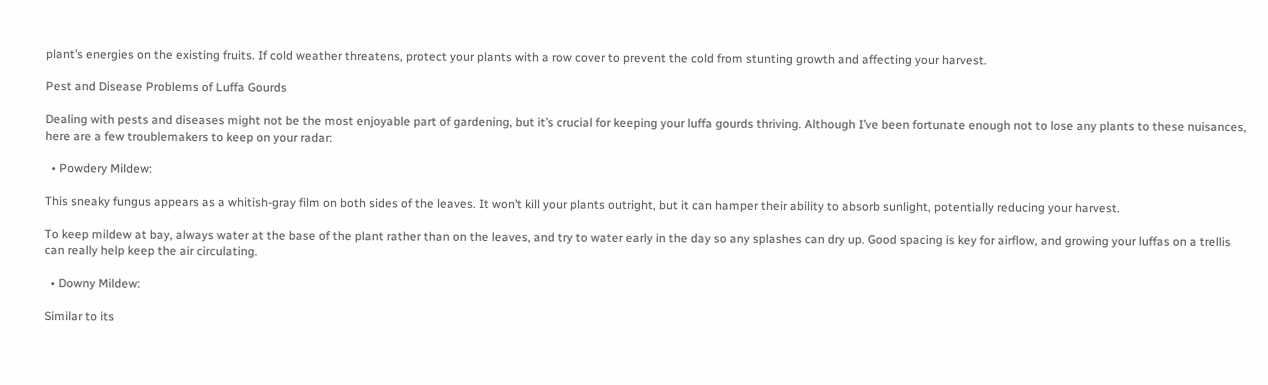plant’s energies on the existing fruits. If cold weather threatens, protect your plants with a row cover to prevent the cold from stunting growth and affecting your harvest.

Pest and Disease Problems of Luffa Gourds

Dealing with pests and diseases might not be the most enjoyable part of gardening, but it’s crucial for keeping your luffa gourds thriving. Although I’ve been fortunate enough not to lose any plants to these nuisances, here are a few troublemakers to keep on your radar:

  • Powdery Mildew:

This sneaky fungus appears as a whitish-gray film on both sides of the leaves. It won’t kill your plants outright, but it can hamper their ability to absorb sunlight, potentially reducing your harvest.

To keep mildew at bay, always water at the base of the plant rather than on the leaves, and try to water early in the day so any splashes can dry up. Good spacing is key for airflow, and growing your luffas on a trellis can really help keep the air circulating.

  • Downy Mildew:

Similar to its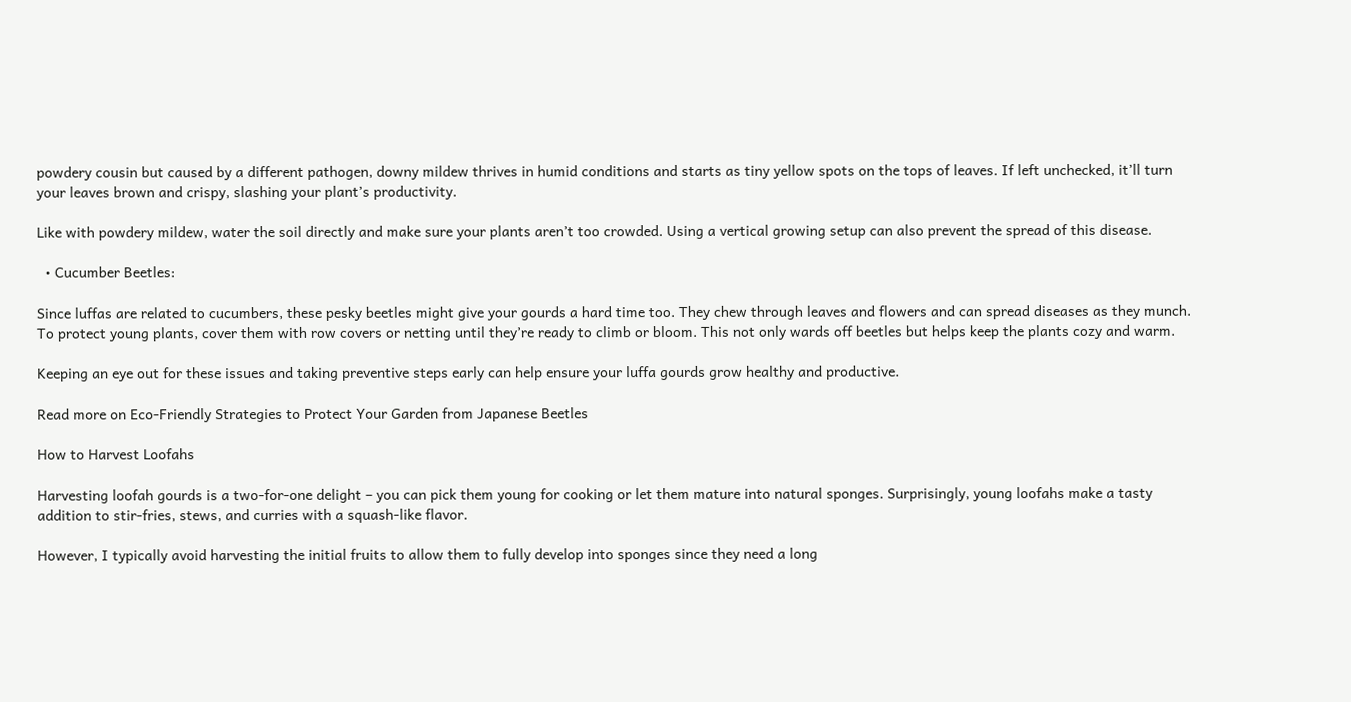powdery cousin but caused by a different pathogen, downy mildew thrives in humid conditions and starts as tiny yellow spots on the tops of leaves. If left unchecked, it’ll turn your leaves brown and crispy, slashing your plant’s productivity.

Like with powdery mildew, water the soil directly and make sure your plants aren’t too crowded. Using a vertical growing setup can also prevent the spread of this disease.

  • Cucumber Beetles:

Since luffas are related to cucumbers, these pesky beetles might give your gourds a hard time too. They chew through leaves and flowers and can spread diseases as they munch. To protect young plants, cover them with row covers or netting until they’re ready to climb or bloom. This not only wards off beetles but helps keep the plants cozy and warm.

Keeping an eye out for these issues and taking preventive steps early can help ensure your luffa gourds grow healthy and productive.

Read more on Eco-Friendly Strategies to Protect Your Garden from Japanese Beetles

How to Harvest Loofahs

Harvesting loofah gourds is a two-for-one delight – you can pick them young for cooking or let them mature into natural sponges. Surprisingly, young loofahs make a tasty addition to stir-fries, stews, and curries with a squash-like flavor.

However, I typically avoid harvesting the initial fruits to allow them to fully develop into sponges since they need a long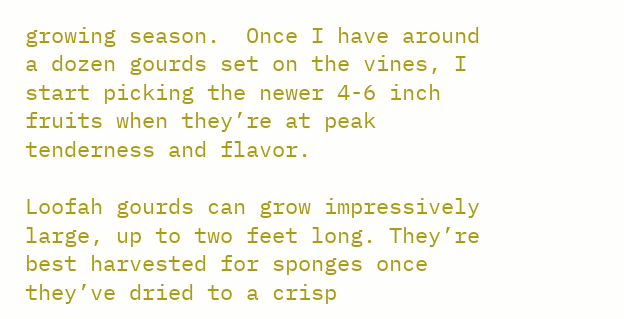growing season.  Once I have around a dozen gourds set on the vines, I start picking the newer 4-6 inch fruits when they’re at peak tenderness and flavor.

Loofah gourds can grow impressively large, up to two feet long. They’re best harvested for sponges once they’ve dried to a crisp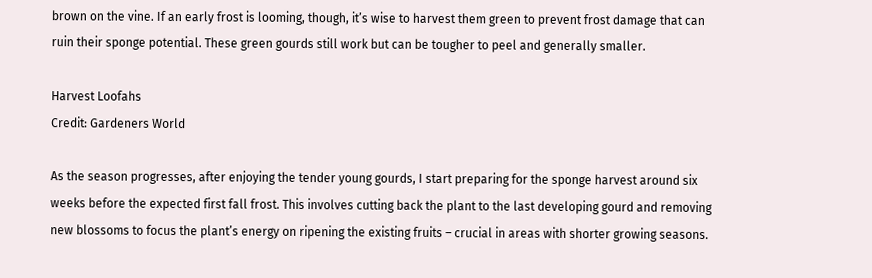brown on the vine. If an early frost is looming, though, it’s wise to harvest them green to prevent frost damage that can ruin their sponge potential. These green gourds still work but can be tougher to peel and generally smaller.

Harvest Loofahs
Credit: Gardeners World

As the season progresses, after enjoying the tender young gourds, I start preparing for the sponge harvest around six weeks before the expected first fall frost. This involves cutting back the plant to the last developing gourd and removing new blossoms to focus the plant’s energy on ripening the existing fruits – crucial in areas with shorter growing seasons.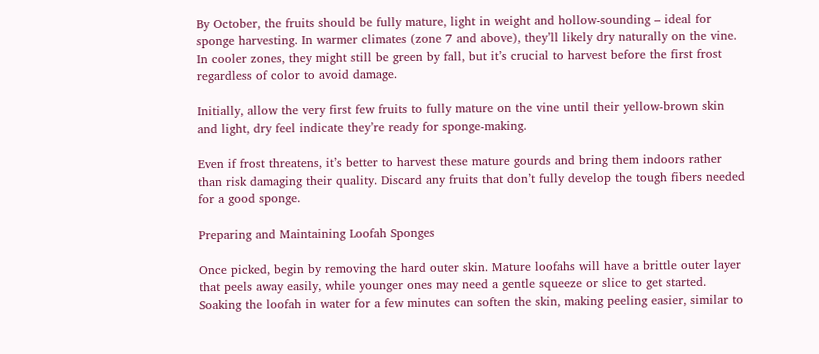By October, the fruits should be fully mature, light in weight and hollow-sounding – ideal for sponge harvesting. In warmer climates (zone 7 and above), they’ll likely dry naturally on the vine. In cooler zones, they might still be green by fall, but it’s crucial to harvest before the first frost regardless of color to avoid damage.

Initially, allow the very first few fruits to fully mature on the vine until their yellow-brown skin and light, dry feel indicate they’re ready for sponge-making.

Even if frost threatens, it’s better to harvest these mature gourds and bring them indoors rather than risk damaging their quality. Discard any fruits that don’t fully develop the tough fibers needed for a good sponge.

Preparing and Maintaining Loofah Sponges

Once picked, begin by removing the hard outer skin. Mature loofahs will have a brittle outer layer that peels away easily, while younger ones may need a gentle squeeze or slice to get started. Soaking the loofah in water for a few minutes can soften the skin, making peeling easier, similar to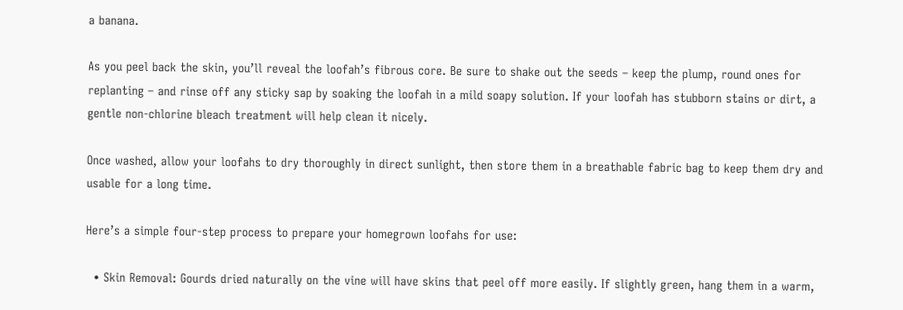a banana.

As you peel back the skin, you’ll reveal the loofah’s fibrous core. Be sure to shake out the seeds – keep the plump, round ones for replanting – and rinse off any sticky sap by soaking the loofah in a mild soapy solution. If your loofah has stubborn stains or dirt, a gentle non-chlorine bleach treatment will help clean it nicely.

Once washed, allow your loofahs to dry thoroughly in direct sunlight, then store them in a breathable fabric bag to keep them dry and usable for a long time.

Here’s a simple four-step process to prepare your homegrown loofahs for use:

  • Skin Removal: Gourds dried naturally on the vine will have skins that peel off more easily. If slightly green, hang them in a warm,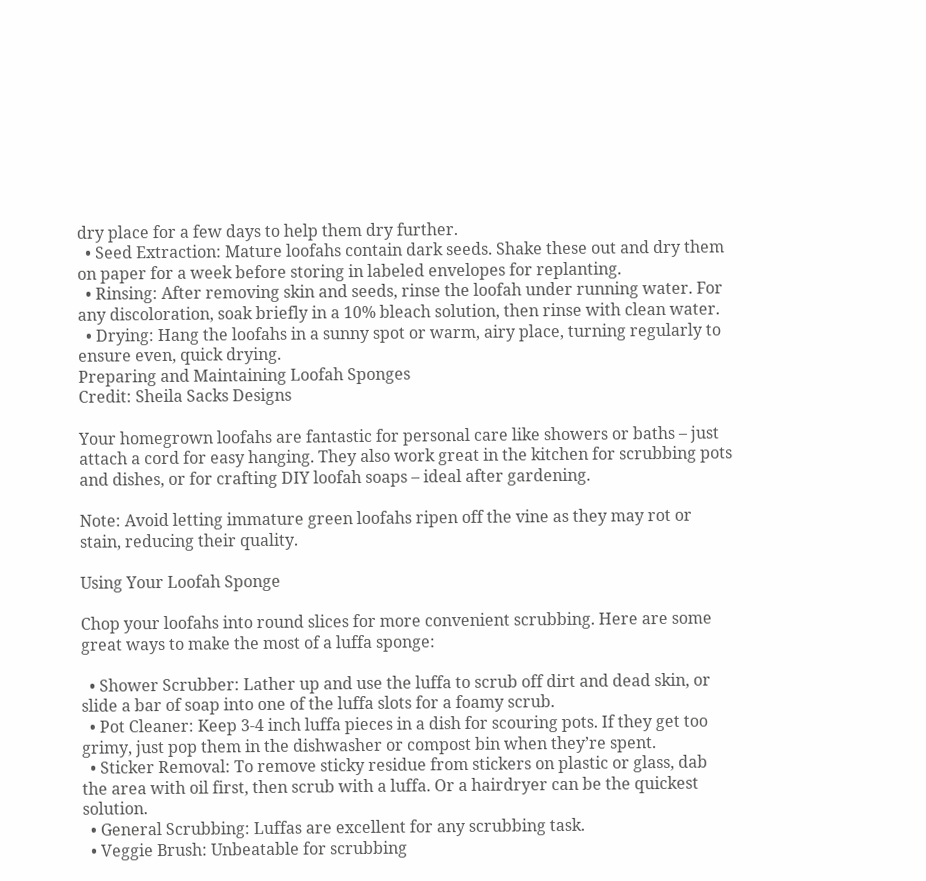dry place for a few days to help them dry further.
  • Seed Extraction: Mature loofahs contain dark seeds. Shake these out and dry them on paper for a week before storing in labeled envelopes for replanting.
  • Rinsing: After removing skin and seeds, rinse the loofah under running water. For any discoloration, soak briefly in a 10% bleach solution, then rinse with clean water.
  • Drying: Hang the loofahs in a sunny spot or warm, airy place, turning regularly to ensure even, quick drying.
Preparing and Maintaining Loofah Sponges
Credit: Sheila Sacks Designs

Your homegrown loofahs are fantastic for personal care like showers or baths – just attach a cord for easy hanging. They also work great in the kitchen for scrubbing pots and dishes, or for crafting DIY loofah soaps – ideal after gardening.

Note: Avoid letting immature green loofahs ripen off the vine as they may rot or stain, reducing their quality.

Using Your Loofah Sponge

Chop your loofahs into round slices for more convenient scrubbing. Here are some great ways to make the most of a luffa sponge:

  • Shower Scrubber: Lather up and use the luffa to scrub off dirt and dead skin, or slide a bar of soap into one of the luffa slots for a foamy scrub.
  • Pot Cleaner: Keep 3-4 inch luffa pieces in a dish for scouring pots. If they get too grimy, just pop them in the dishwasher or compost bin when they’re spent.
  • Sticker Removal: To remove sticky residue from stickers on plastic or glass, dab the area with oil first, then scrub with a luffa. Or a hairdryer can be the quickest solution.
  • General Scrubbing: Luffas are excellent for any scrubbing task.
  • Veggie Brush: Unbeatable for scrubbing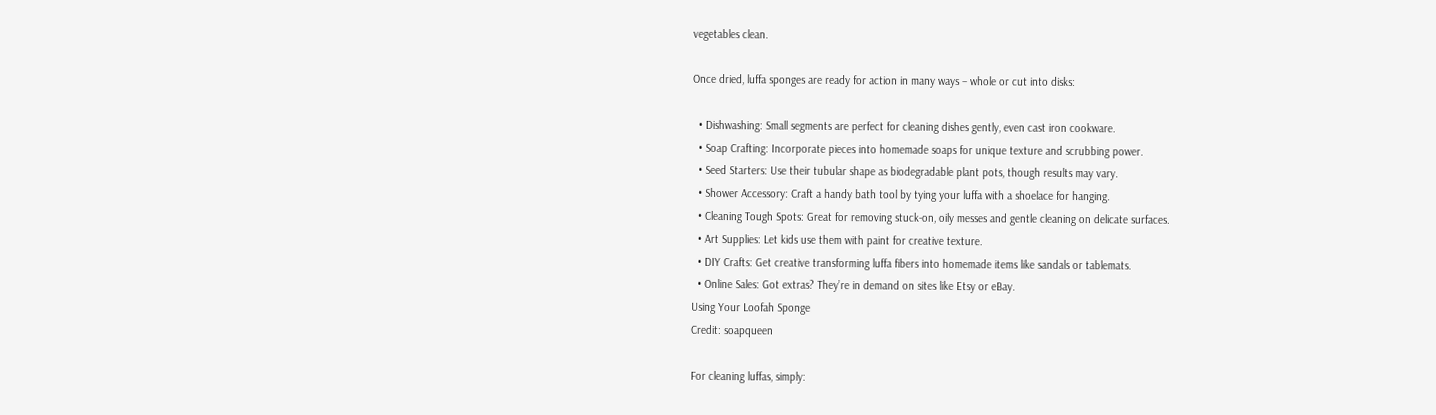vegetables clean.

Once dried, luffa sponges are ready for action in many ways – whole or cut into disks:

  • Dishwashing: Small segments are perfect for cleaning dishes gently, even cast iron cookware.
  • Soap Crafting: Incorporate pieces into homemade soaps for unique texture and scrubbing power.
  • Seed Starters: Use their tubular shape as biodegradable plant pots, though results may vary.
  • Shower Accessory: Craft a handy bath tool by tying your luffa with a shoelace for hanging.
  • Cleaning Tough Spots: Great for removing stuck-on, oily messes and gentle cleaning on delicate surfaces.
  • Art Supplies: Let kids use them with paint for creative texture.
  • DIY Crafts: Get creative transforming luffa fibers into homemade items like sandals or tablemats.
  • Online Sales: Got extras? They’re in demand on sites like Etsy or eBay.
Using Your Loofah Sponge
Credit: soapqueen

For cleaning luffas, simply: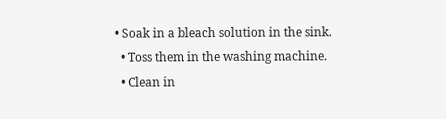• Soak in a bleach solution in the sink.
  • Toss them in the washing machine.
  • Clean in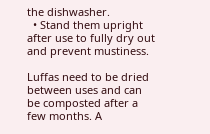the dishwasher.
  • Stand them upright after use to fully dry out and prevent mustiness.

Luffas need to be dried between uses and can be composted after a few months. A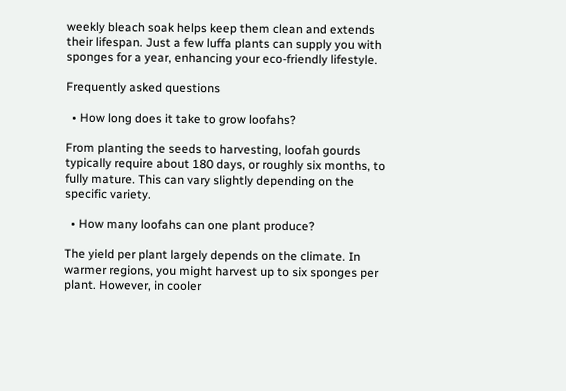weekly bleach soak helps keep them clean and extends their lifespan. Just a few luffa plants can supply you with sponges for a year, enhancing your eco-friendly lifestyle.

Frequently asked questions

  • How long does it take to grow loofahs?

From planting the seeds to harvesting, loofah gourds typically require about 180 days, or roughly six months, to fully mature. This can vary slightly depending on the specific variety.

  • How many loofahs can one plant produce?

The yield per plant largely depends on the climate. In warmer regions, you might harvest up to six sponges per plant. However, in cooler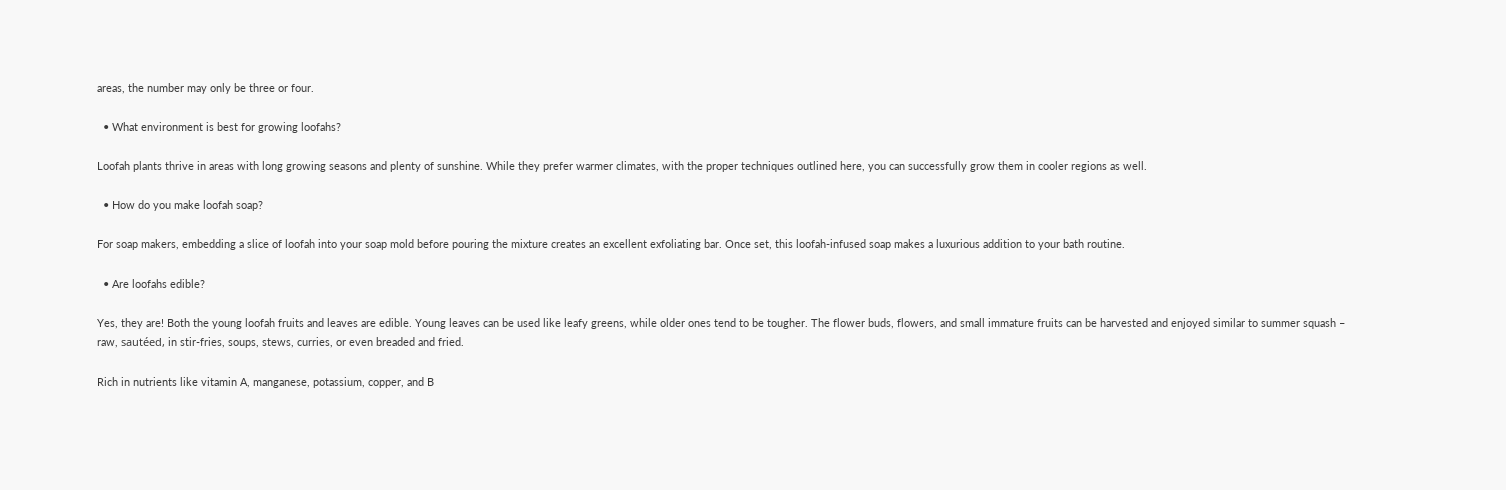areas, the number may only be three or four.

  • What environment is best for growing loofahs?

Loofah plants thrive in areas with long growing seasons and plenty of sunshine. While they prefer warmer climates, with the proper techniques outlined here, you can successfully grow them in cooler regions as well.

  • How do you make loofah soap?

For soap makers, embedding a slice of loofah into your soap mold before pouring the mixture creates an excellent exfoliating bar. Once set, this loofah-infused soap makes a luxurious addition to your bath routine.

  • Are loofahs edible?

Yes, they are! Both the young loofah fruits and leaves are edible. Young leaves can be used like leafy greens, while older ones tend to be tougher. The flower buds, flowers, and small immature fruits can be harvested and enjoyed similar to summer squash – raw, sautéed, in stir-fries, soups, stews, curries, or even breaded and fried.

Rich in nutrients like vitamin A, manganese, potassium, copper, and B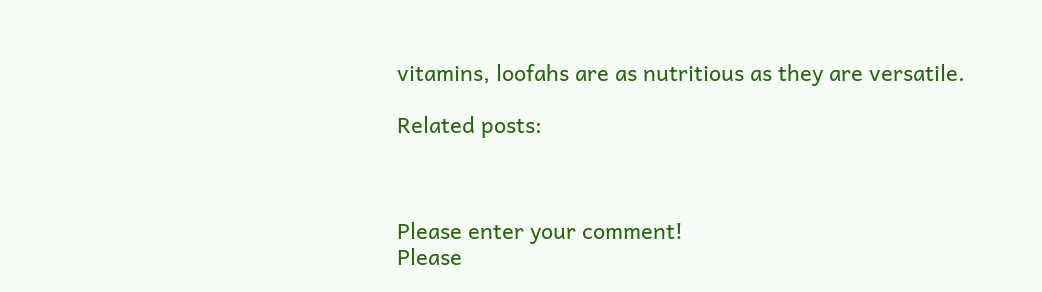vitamins, loofahs are as nutritious as they are versatile.

Related posts:



Please enter your comment!
Please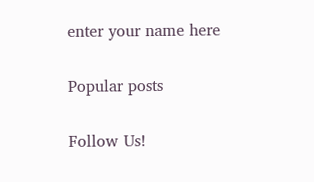enter your name here

Popular posts

Follow Us!